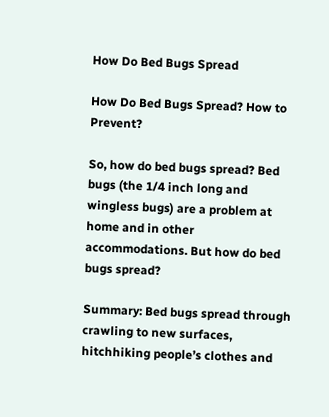How Do Bed Bugs Spread

How Do Bed Bugs Spread? How to Prevent?

So, how do bed bugs spread? Bed bugs (the 1/4 inch long and wingless bugs) are a problem at home and in other accommodations. But how do bed bugs spread?

Summary: Bed bugs spread through crawling to new surfaces, hitchhiking people’s clothes and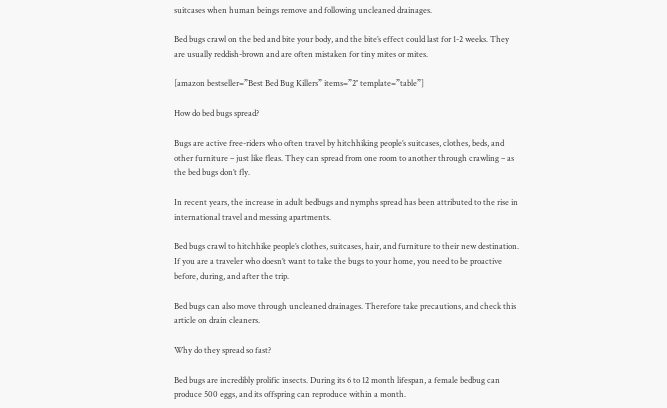suitcases when human beings remove and following uncleaned drainages.

Bed bugs crawl on the bed and bite your body, and the bite’s effect could last for 1-2 weeks. They are usually reddish-brown and are often mistaken for tiny mites or mites.

[amazon bestseller=”Best Bed Bug Killers” items=”2″ template=”table”]

How do bed bugs spread?

Bugs are active free-riders who often travel by hitchhiking people’s suitcases, clothes, beds, and other furniture – just like fleas. They can spread from one room to another through crawling – as the bed bugs don’t fly.

In recent years, the increase in adult bedbugs and nymphs spread has been attributed to the rise in international travel and messing apartments.

Bed bugs crawl to hitchhike people’s clothes, suitcases, hair, and furniture to their new destination. If you are a traveler who doesn’t want to take the bugs to your home, you need to be proactive before, during, and after the trip.

Bed bugs can also move through uncleaned drainages. Therefore take precautions, and check this article on drain cleaners.

Why do they spread so fast?

Bed bugs are incredibly prolific insects. During its 6 to 12 month lifespan, a female bedbug can produce 500 eggs, and its offspring can reproduce within a month.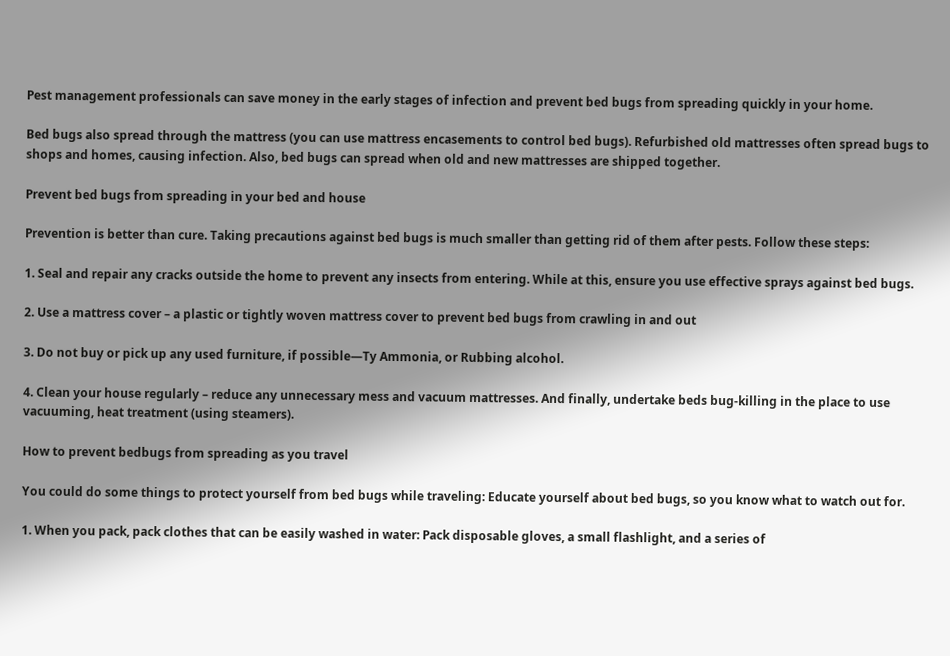Pest management professionals can save money in the early stages of infection and prevent bed bugs from spreading quickly in your home.

Bed bugs also spread through the mattress (you can use mattress encasements to control bed bugs). Refurbished old mattresses often spread bugs to shops and homes, causing infection. Also, bed bugs can spread when old and new mattresses are shipped together.

Prevent bed bugs from spreading in your bed and house

Prevention is better than cure. Taking precautions against bed bugs is much smaller than getting rid of them after pests. Follow these steps:

1. Seal and repair any cracks outside the home to prevent any insects from entering. While at this, ensure you use effective sprays against bed bugs.

2. Use a mattress cover – a plastic or tightly woven mattress cover to prevent bed bugs from crawling in and out

3. Do not buy or pick up any used furniture, if possible—Ty Ammonia, or Rubbing alcohol.

4. Clean your house regularly – reduce any unnecessary mess and vacuum mattresses. And finally, undertake beds bug-killing in the place to use vacuuming, heat treatment (using steamers).

How to prevent bedbugs from spreading as you travel

You could do some things to protect yourself from bed bugs while traveling: Educate yourself about bed bugs, so you know what to watch out for.

1. When you pack, pack clothes that can be easily washed in water: Pack disposable gloves, a small flashlight, and a series of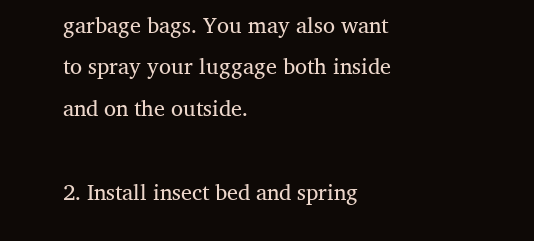garbage bags. You may also want to spray your luggage both inside and on the outside.

2. Install insect bed and spring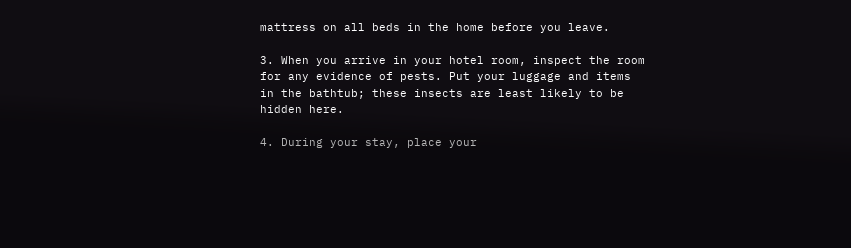mattress on all beds in the home before you leave.

3. When you arrive in your hotel room, inspect the room for any evidence of pests. Put your luggage and items in the bathtub; these insects are least likely to be hidden here.

4. During your stay, place your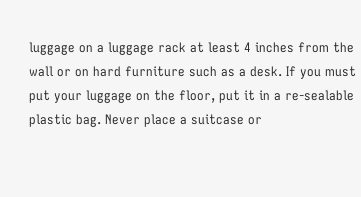luggage on a luggage rack at least 4 inches from the wall or on hard furniture such as a desk. If you must put your luggage on the floor, put it in a re-sealable plastic bag. Never place a suitcase or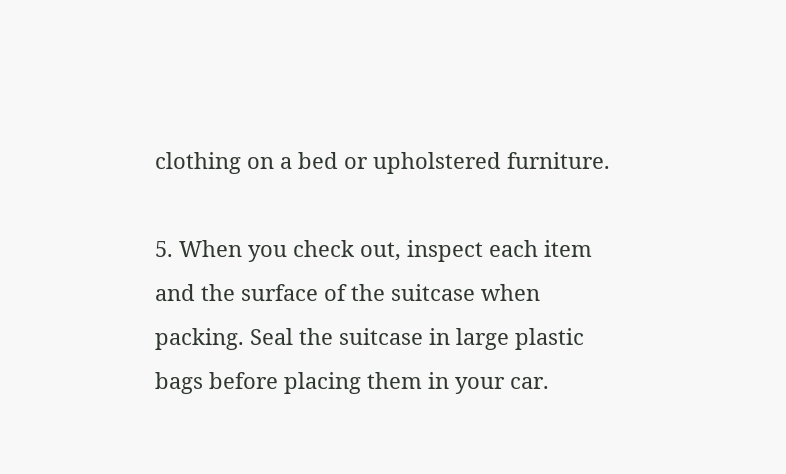clothing on a bed or upholstered furniture.

5. When you check out, inspect each item and the surface of the suitcase when packing. Seal the suitcase in large plastic bags before placing them in your car.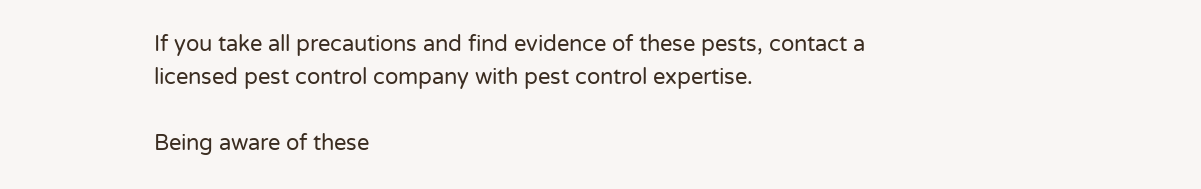If you take all precautions and find evidence of these pests, contact a licensed pest control company with pest control expertise.

Being aware of these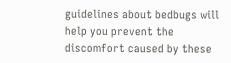guidelines about bedbugs will help you prevent the discomfort caused by these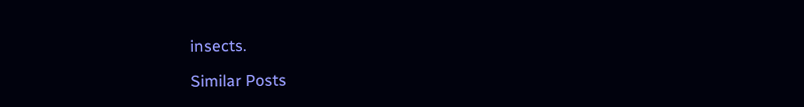insects.

Similar Posts